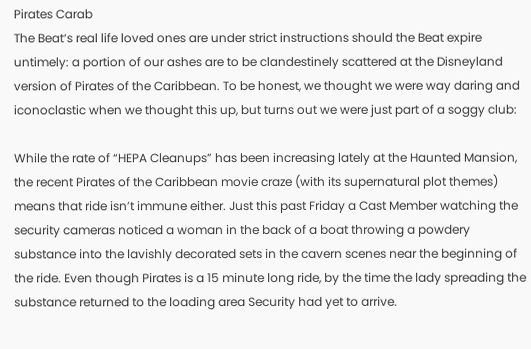Pirates Carab
The Beat‘s real life loved ones are under strict instructions should the Beat expire untimely: a portion of our ashes are to be clandestinely scattered at the Disneyland version of Pirates of the Caribbean. To be honest, we thought we were way daring and iconoclastic when we thought this up, but turns out we were just part of a soggy club:

While the rate of “HEPA Cleanups” has been increasing lately at the Haunted Mansion, the recent Pirates of the Caribbean movie craze (with its supernatural plot themes) means that ride isn’t immune either. Just this past Friday a Cast Member watching the security cameras noticed a woman in the back of a boat throwing a powdery substance into the lavishly decorated sets in the cavern scenes near the beginning of the ride. Even though Pirates is a 15 minute long ride, by the time the lady spreading the substance returned to the loading area Security had yet to arrive.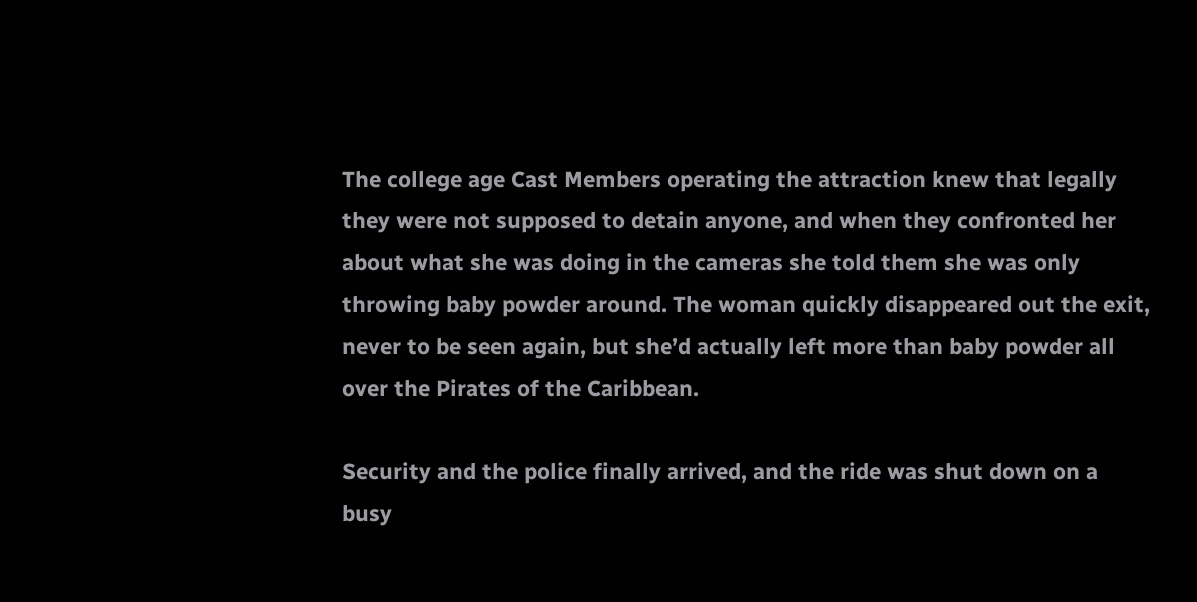The college age Cast Members operating the attraction knew that legally they were not supposed to detain anyone, and when they confronted her about what she was doing in the cameras she told them she was only throwing baby powder around. The woman quickly disappeared out the exit, never to be seen again, but she’d actually left more than baby powder all over the Pirates of the Caribbean.

Security and the police finally arrived, and the ride was shut down on a busy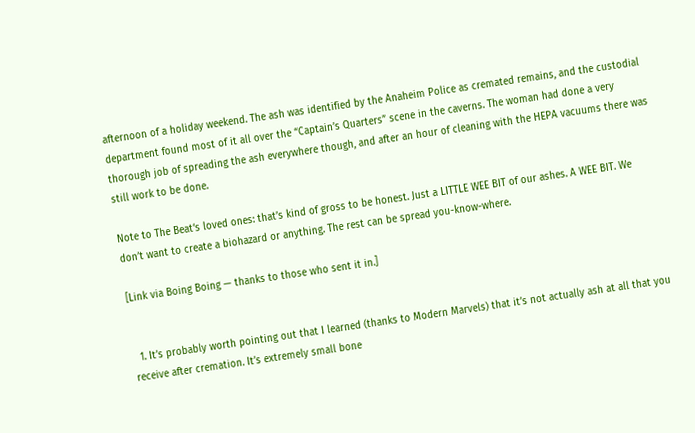afternoon of a holiday weekend. The ash was identified by the Anaheim Police as cremated remains, and the custodial department found most of it all over the “Captain’s Quarters” scene in the caverns. The woman had done a very thorough job of spreading the ash everywhere though, and after an hour of cleaning with the HEPA vacuums there was still work to be done.

Note to The Beat‘s loved ones: that’s kind of gross to be honest. Just a LITTLE WEE BIT of our ashes. A WEE BIT. We don’t want to create a biohazard or anything. The rest can be spread you-know-where.

[Link via Boing Boing — thanks to those who sent it in.]


  1. It’s probably worth pointing out that I learned (thanks to Modern Marvels) that it’s not actually ash at all that you receive after cremation. It’s extremely small bone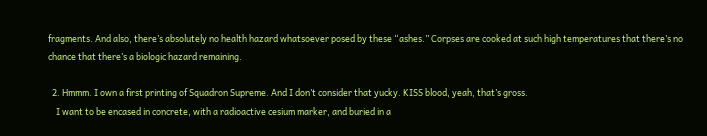fragments. And also, there’s absolutely no health hazard whatsoever posed by these “ashes.” Corpses are cooked at such high temperatures that there’s no chance that there’s a biologic hazard remaining.

  2. Hmmm. I own a first printing of Squadron Supreme. And I don’t consider that yucky. KISS blood, yeah, that’s gross.
    I want to be encased in concrete, with a radioactive cesium marker, and buried in a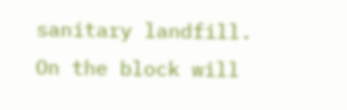sanitary landfill. On the block will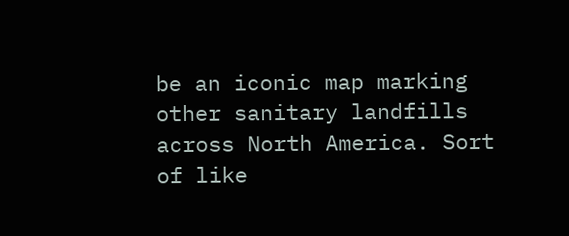be an iconic map marking other sanitary landfills across North America. Sort of like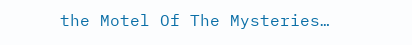the Motel Of The Mysteries…